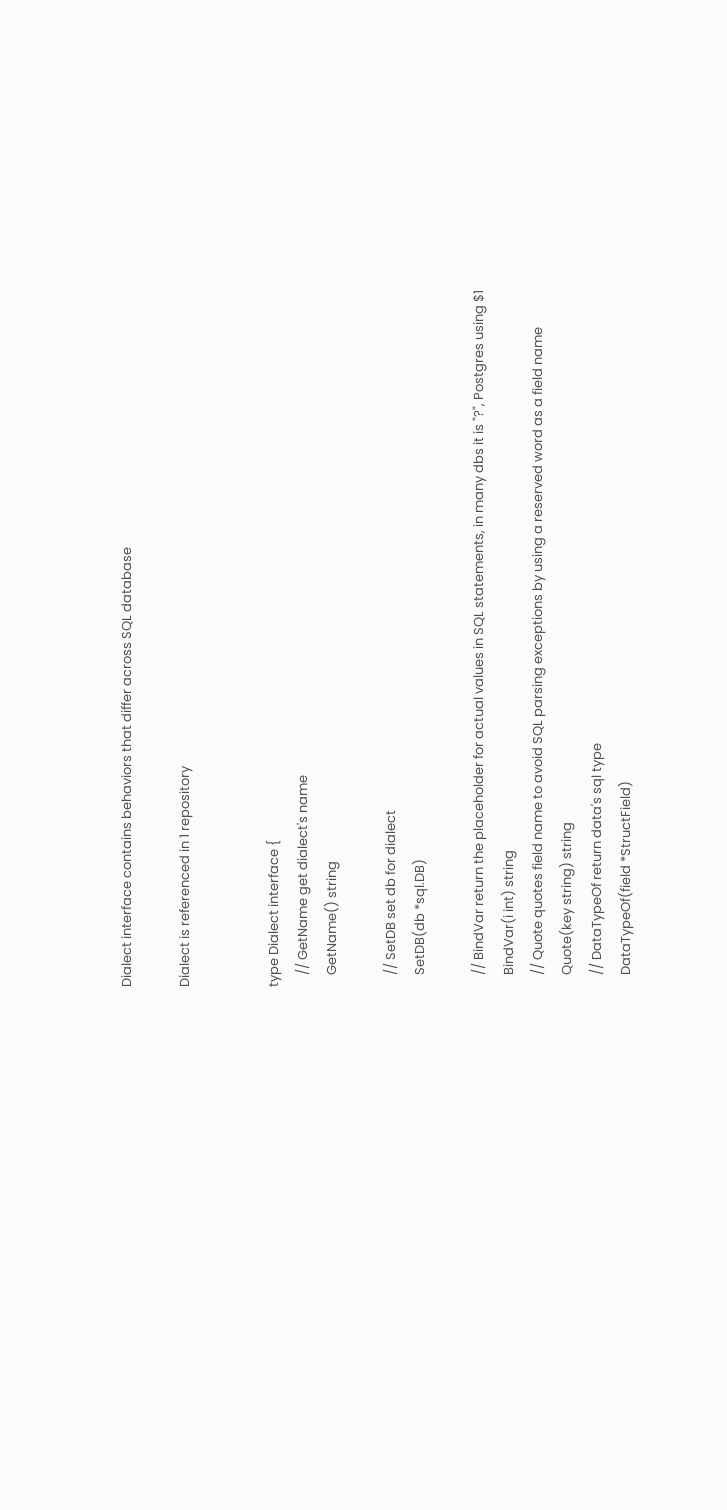Dialect interface contains behaviors that differ across SQL database

Dialect is referenced in 1 repository


type Dialect interface {
    // GetName get dialect's name
    GetName() string

    // SetDB set db for dialect
    SetDB(db *sql.DB)

    // BindVar return the placeholder for actual values in SQL statements, in many dbs it is "?", Postgres using $1
    BindVar(i int) string
    // Quote quotes field name to avoid SQL parsing exceptions by using a reserved word as a field name
    Quote(key string) string
    // DataTypeOf return data's sql type
    DataTypeOf(field *StructField)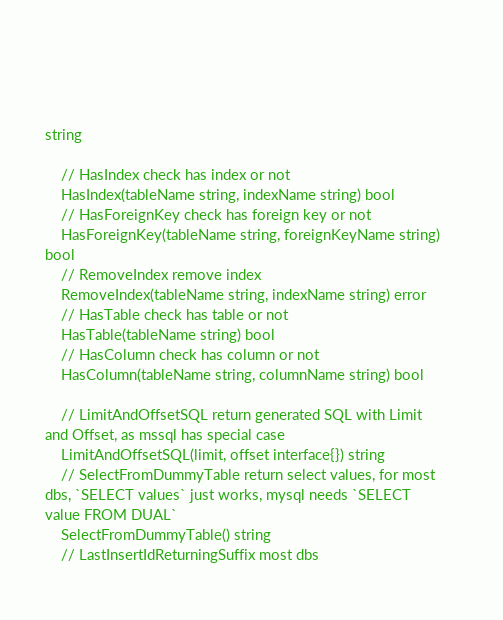string

    // HasIndex check has index or not
    HasIndex(tableName string, indexName string) bool
    // HasForeignKey check has foreign key or not
    HasForeignKey(tableName string, foreignKeyName string) bool
    // RemoveIndex remove index
    RemoveIndex(tableName string, indexName string) error
    // HasTable check has table or not
    HasTable(tableName string) bool
    // HasColumn check has column or not
    HasColumn(tableName string, columnName string) bool

    // LimitAndOffsetSQL return generated SQL with Limit and Offset, as mssql has special case
    LimitAndOffsetSQL(limit, offset interface{}) string
    // SelectFromDummyTable return select values, for most dbs, `SELECT values` just works, mysql needs `SELECT value FROM DUAL`
    SelectFromDummyTable() string
    // LastInsertIdReturningSuffix most dbs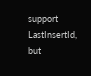support LastInsertId, but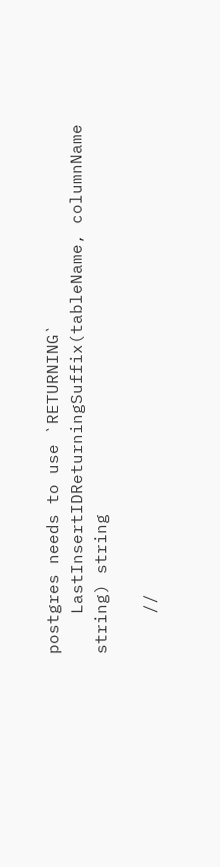postgres needs to use `RETURNING`
    LastInsertIDReturningSuffix(tableName, columnName string) string

    //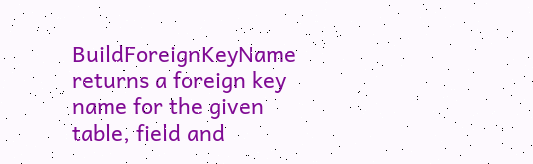BuildForeignKeyName returns a foreign key name for the given table, field and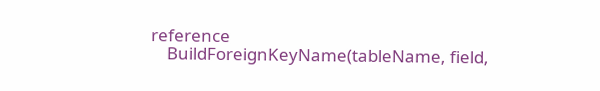reference
    BuildForeignKeyName(tableName, field,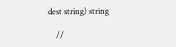dest string) string

    //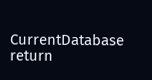CurrentDatabase return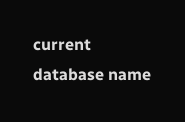current database name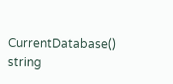CurrentDatabase() string